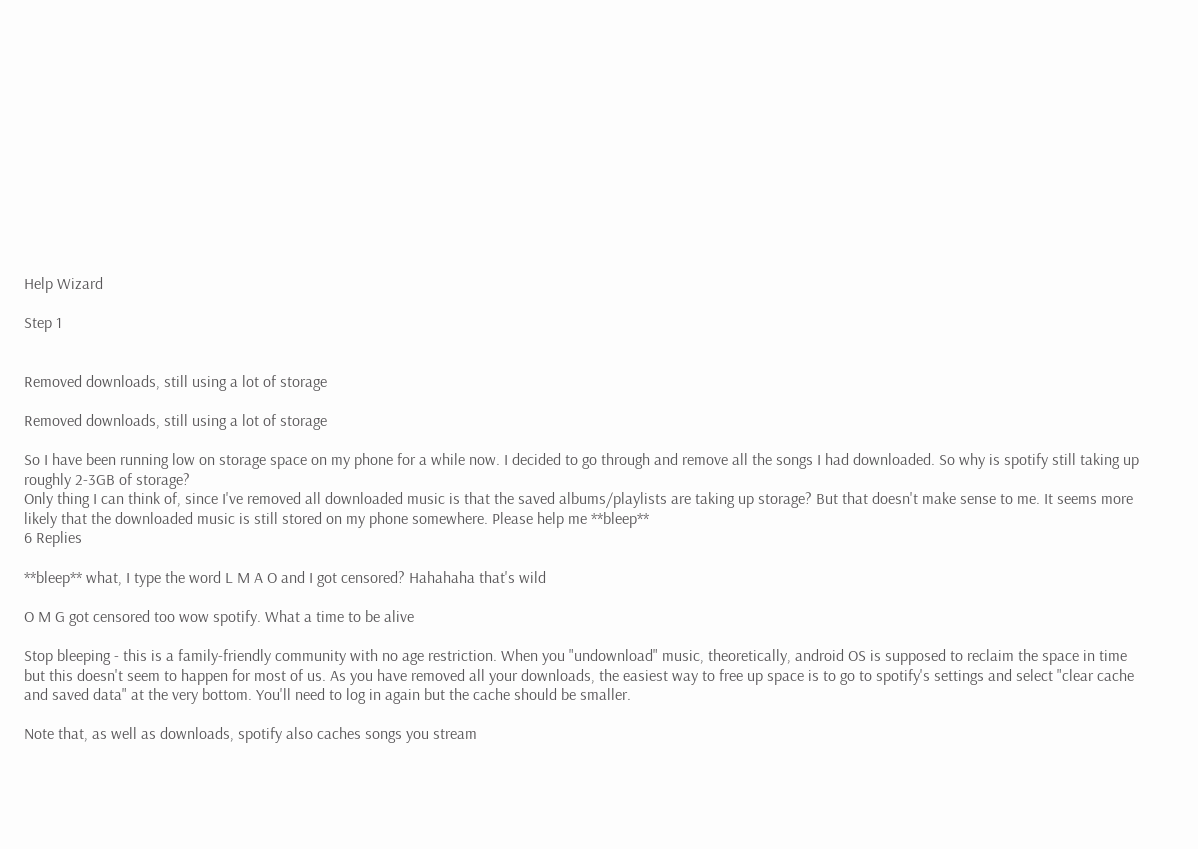Help Wizard

Step 1


Removed downloads, still using a lot of storage

Removed downloads, still using a lot of storage

So I have been running low on storage space on my phone for a while now. I decided to go through and remove all the songs I had downloaded. So why is spotify still taking up roughly 2-3GB of storage?
Only thing I can think of, since I've removed all downloaded music is that the saved albums/playlists are taking up storage? But that doesn't make sense to me. It seems more likely that the downloaded music is still stored on my phone somewhere. Please help me **bleep**
6 Replies

**bleep** what, I type the word L M A O and I got censored? Hahahaha that's wild

O M G got censored too wow spotify. What a time to be alive

Stop bleeping - this is a family-friendly community with no age restriction. When you "undownload" music, theoretically, android OS is supposed to reclaim the space in time but this doesn't seem to happen for most of us. As you have removed all your downloads, the easiest way to free up space is to go to spotify's settings and select "clear cache and saved data" at the very bottom. You'll need to log in again but the cache should be smaller.

Note that, as well as downloads, spotify also caches songs you stream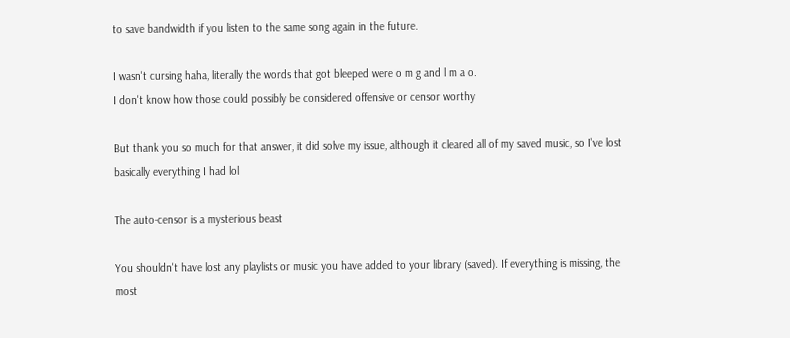to save bandwidth if you listen to the same song again in the future.

I wasn't cursing haha, literally the words that got bleeped were o m g and l m a o.
I don't know how those could possibly be considered offensive or censor worthy

But thank you so much for that answer, it did solve my issue, although it cleared all of my saved music, so I've lost basically everything I had lol

The auto-censor is a mysterious beast

You shouldn't have lost any playlists or music you have added to your library (saved). If everything is missing, the most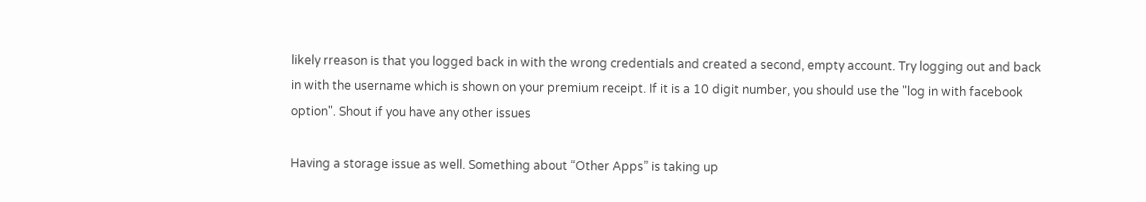likely rreason is that you logged back in with the wrong credentials and created a second, empty account. Try logging out and back in with the username which is shown on your premium receipt. If it is a 10 digit number, you should use the "log in with facebook option". Shout if you have any other issues

Having a storage issue as well. Something about “Other Apps” is taking up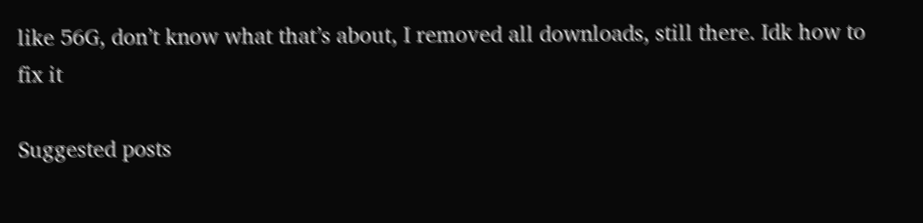like 56G, don’t know what that’s about, I removed all downloads, still there. Idk how to fix it

Suggested posts